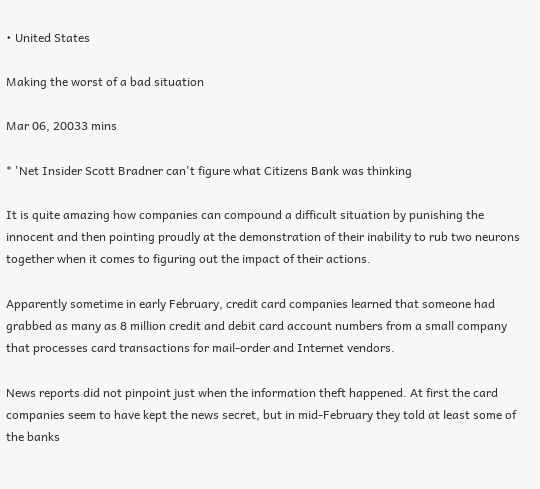• United States

Making the worst of a bad situation

Mar 06, 20033 mins

* 'Net Insider Scott Bradner can't figure what Citizens Bank was thinking

It is quite amazing how companies can compound a difficult situation by punishing the innocent and then pointing proudly at the demonstration of their inability to rub two neurons together when it comes to figuring out the impact of their actions.

Apparently sometime in early February, credit card companies learned that someone had grabbed as many as 8 million credit and debit card account numbers from a small company that processes card transactions for mail-order and Internet vendors.

News reports did not pinpoint just when the information theft happened. At first the card companies seem to have kept the news secret, but in mid-February they told at least some of the banks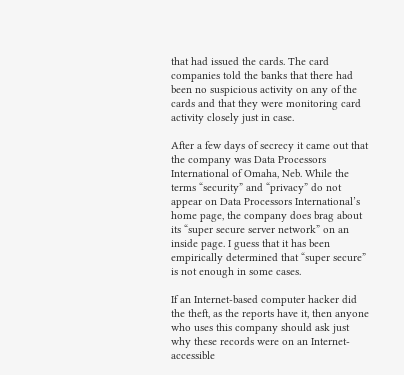that had issued the cards. The card companies told the banks that there had been no suspicious activity on any of the cards and that they were monitoring card activity closely just in case.

After a few days of secrecy it came out that the company was Data Processors International of Omaha, Neb. While the terms “security” and “privacy” do not appear on Data Processors International’s home page, the company does brag about its “super secure server network” on an inside page. I guess that it has been empirically determined that “super secure” is not enough in some cases.

If an Internet-based computer hacker did the theft, as the reports have it, then anyone who uses this company should ask just why these records were on an Internet-accessible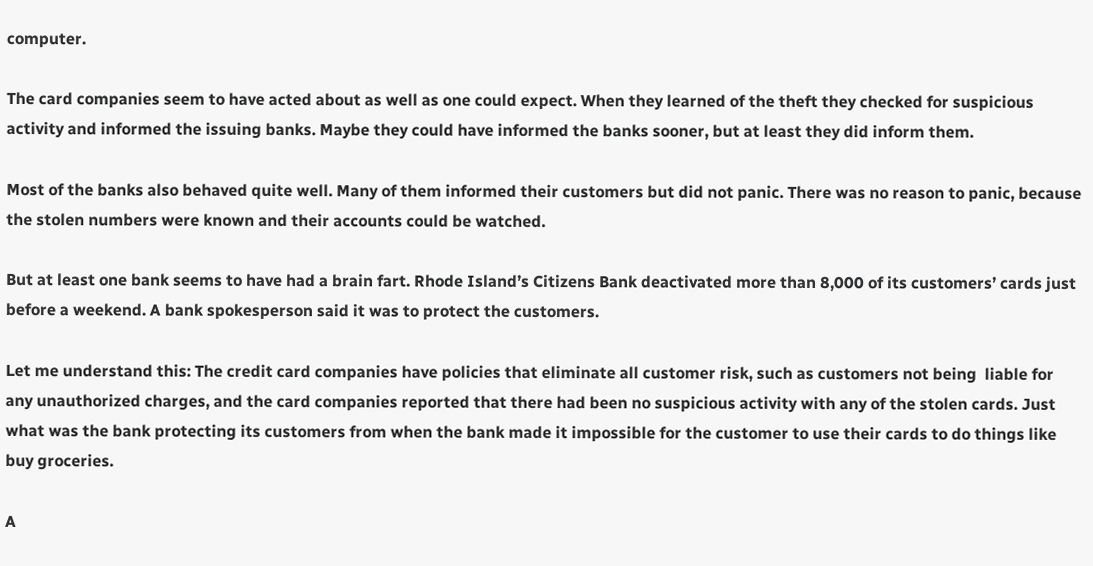computer.

The card companies seem to have acted about as well as one could expect. When they learned of the theft they checked for suspicious activity and informed the issuing banks. Maybe they could have informed the banks sooner, but at least they did inform them.

Most of the banks also behaved quite well. Many of them informed their customers but did not panic. There was no reason to panic, because the stolen numbers were known and their accounts could be watched.

But at least one bank seems to have had a brain fart. Rhode Island’s Citizens Bank deactivated more than 8,000 of its customers’ cards just before a weekend. A bank spokesperson said it was to protect the customers.

Let me understand this: The credit card companies have policies that eliminate all customer risk, such as customers not being  liable for any unauthorized charges, and the card companies reported that there had been no suspicious activity with any of the stolen cards. Just what was the bank protecting its customers from when the bank made it impossible for the customer to use their cards to do things like buy groceries.

A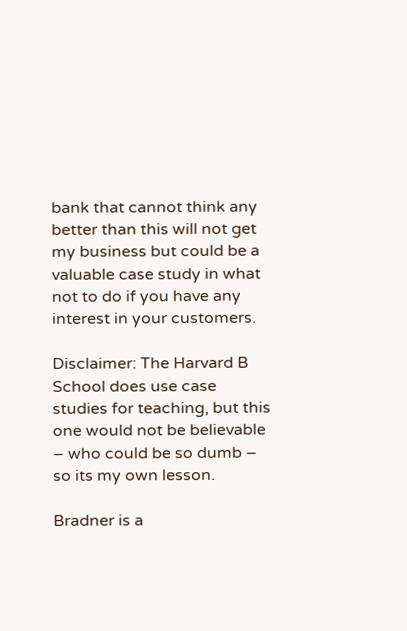bank that cannot think any better than this will not get my business but could be a valuable case study in what not to do if you have any interest in your customers.

Disclaimer: The Harvard B School does use case studies for teaching, but this one would not be believable – who could be so dumb – so its my own lesson.

Bradner is a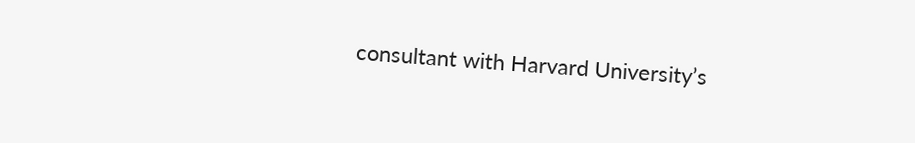consultant with Harvard University’s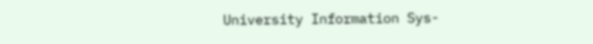University Information Sys-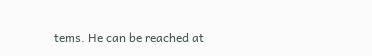tems. He can be reached at